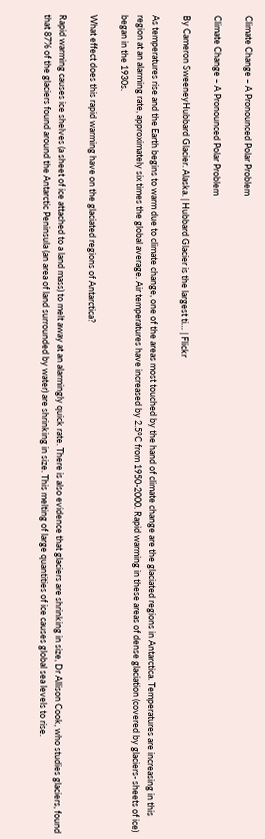Climate Change – A Pronounced Polar Problem

Climate Change – A Pronounced Polar Problem

By Cameron SweeneyHubbard Glacier. Alaska. | Hubbard Glacier is the largest ti… | Flickr

As temperatures rise and the Earth begins to warm due to climate change, one of the areas most touched by the hand of climate change are the glaciated regions in Antarctica. Temperatures are increasing in this region at an alarming rate, approximately six times the global average. Air temperatures have increased by 2.5°C from 1950-2000. Rapid warming in these areas of dense glaciation (covered by glaciers- sheets of ice) began in the 1930s.

What effect does this rapid warming have on the glaciated regions of Antarctica?

Rapid warming causes ice shelves (a sheet of ice attached to a land mass) to melt away at an alarmingly quick rate. There is also evidence that glaciers are shrinking in size, Dr Allison Cook, who studies glaciers, found that 87% of the glaciers found around the Antarctic Peninsula (an area of land surrounded by water) are shrinking in size. This melting of large quantities of ice causes global sea levels to rise.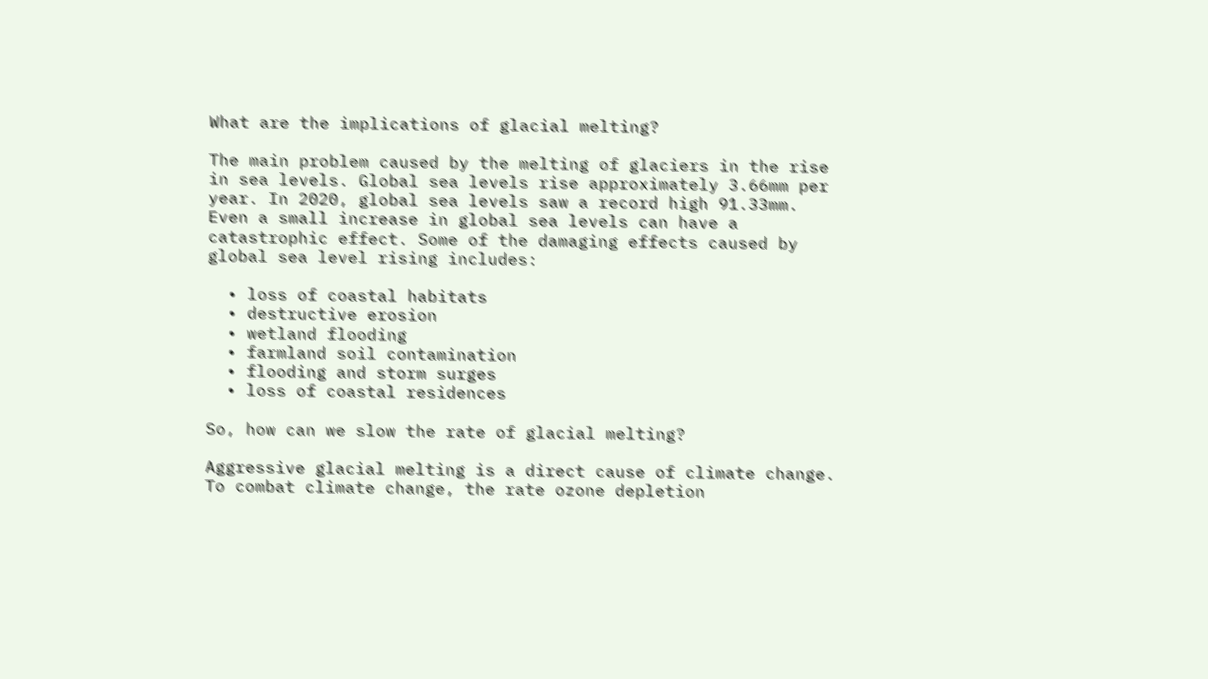What are the implications of glacial melting?

The main problem caused by the melting of glaciers in the rise in sea levels. Global sea levels rise approximately 3.66mm per year. In 2020, global sea levels saw a record high 91.33mm. Even a small increase in global sea levels can have a catastrophic effect. Some of the damaging effects caused by global sea level rising includes:

  • loss of coastal habitats
  • destructive erosion
  • wetland flooding
  • farmland soil contamination
  • flooding and storm surges
  • loss of coastal residences

So, how can we slow the rate of glacial melting?

Aggressive glacial melting is a direct cause of climate change. To combat climate change, the rate ozone depletion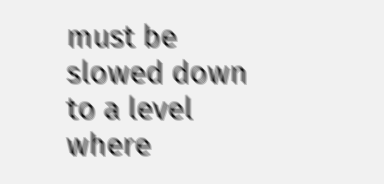must be slowed down to a level where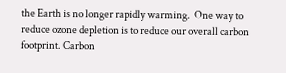the Earth is no longer rapidly warming.  One way to reduce ozone depletion is to reduce our overall carbon footprint. Carbon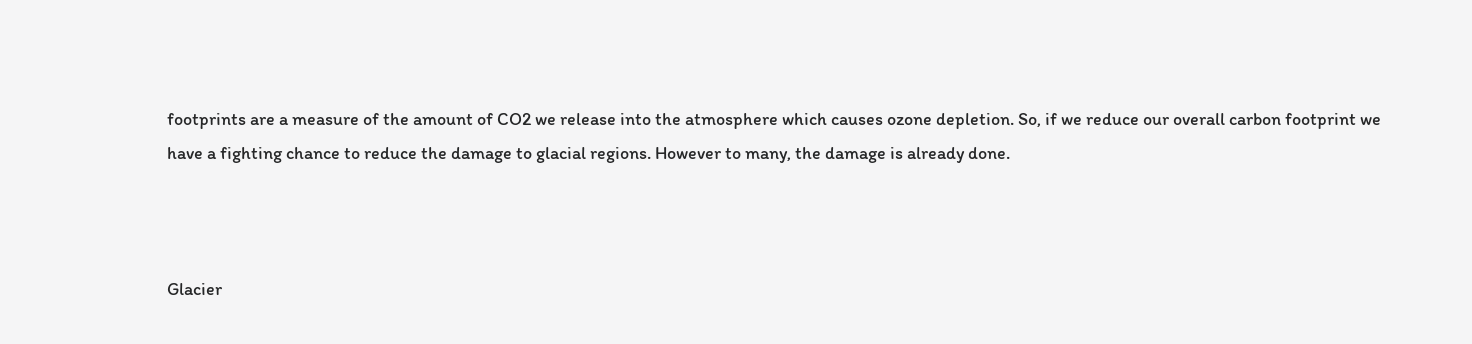footprints are a measure of the amount of CO2 we release into the atmosphere which causes ozone depletion. So, if we reduce our overall carbon footprint we have a fighting chance to reduce the damage to glacial regions. However to many, the damage is already done.



Glacier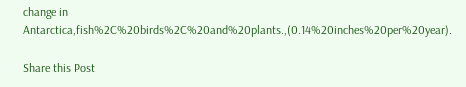change in Antarctica,fish%2C%20birds%2C%20and%20plants.,(0.14%20inches%20per%20year).

Share this Post